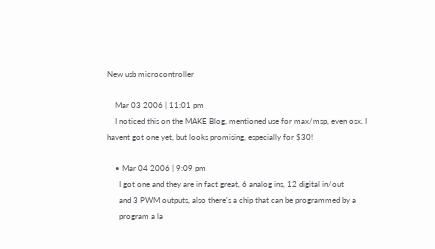New usb microcontroller

    Mar 03 2006 | 11:01 pm
    I noticed this on the MAKE Blog, mentioned use for max/msp, even osx. I havent got one yet, but looks promising, especially for $30!

    • Mar 04 2006 | 9:09 pm
      I got one and they are in fact great, 6 analog ins, 12 digital in/out
      and 3 PWM outputs, also there's a chip that can be programmed by a
      program a la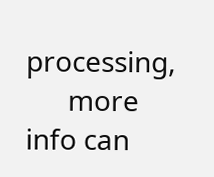processing,
      more info can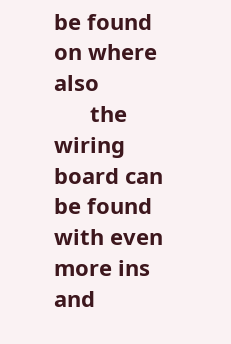be found on where also
      the wiring board can be found with even more ins and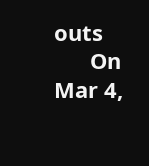outs
      On Mar 4,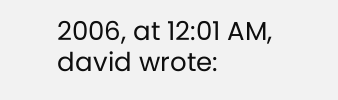2006, at 12:01 AM, david wrote: